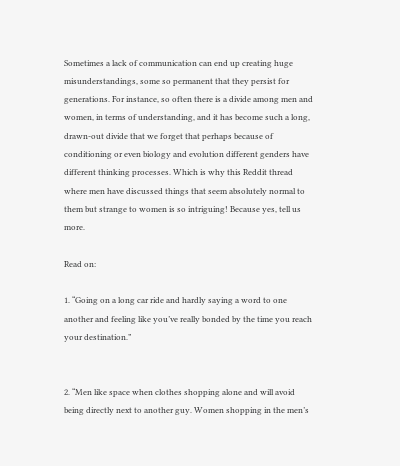Sometimes a lack of communication can end up creating huge misunderstandings, some so permanent that they persist for generations. For instance, so often there is a divide among men and women, in terms of understanding, and it has become such a long, drawn-out divide that we forget that perhaps because of conditioning or even biology and evolution different genders have different thinking processes. Which is why this Reddit thread where men have discussed things that seem absolutely normal to them but strange to women is so intriguing! Because yes, tell us more.

Read on:

1. “Going on a long car ride and hardly saying a word to one another and feeling like you’ve really bonded by the time you reach your destination.”


2. “Men like space when clothes shopping alone and will avoid being directly next to another guy. Women shopping in the men’s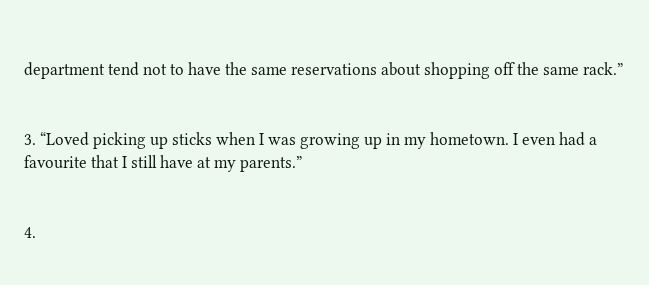department tend not to have the same reservations about shopping off the same rack.”


3. “Loved picking up sticks when I was growing up in my hometown. I even had a favourite that I still have at my parents.”


4.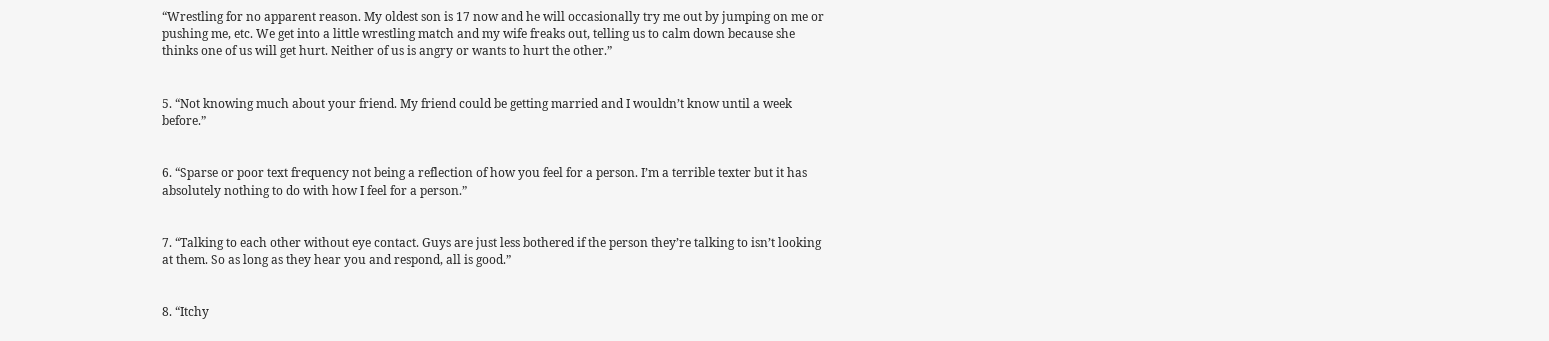“Wrestling for no apparent reason. My oldest son is 17 now and he will occasionally try me out by jumping on me or pushing me, etc. We get into a little wrestling match and my wife freaks out, telling us to calm down because she thinks one of us will get hurt. Neither of us is angry or wants to hurt the other.”


5. “Not knowing much about your friend. My friend could be getting married and I wouldn’t know until a week before.”


6. “Sparse or poor text frequency not being a reflection of how you feel for a person. I’m a terrible texter but it has absolutely nothing to do with how I feel for a person.”


7. “Talking to each other without eye contact. Guys are just less bothered if the person they’re talking to isn’t looking at them. So as long as they hear you and respond, all is good.”


8. “Itchy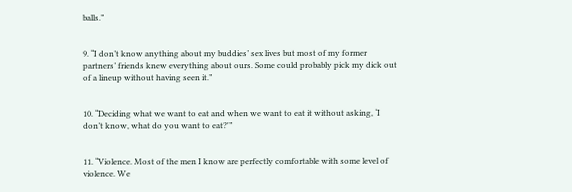balls.”


9. “I don’t know anything about my buddies’ sex lives but most of my former partners’ friends knew everything about ours. Some could probably pick my dick out of a lineup without having seen it.”


10. “Deciding what we want to eat and when we want to eat it without asking, ‘I don’t know, what do you want to eat?'”


11. “Violence. Most of the men I know are perfectly comfortable with some level of violence. We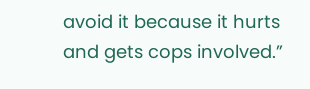avoid it because it hurts and gets cops involved.”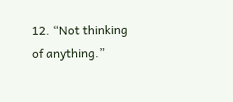12. “Not thinking of anything.”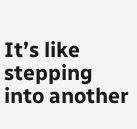It’s like stepping into another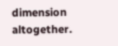dimension altogether.